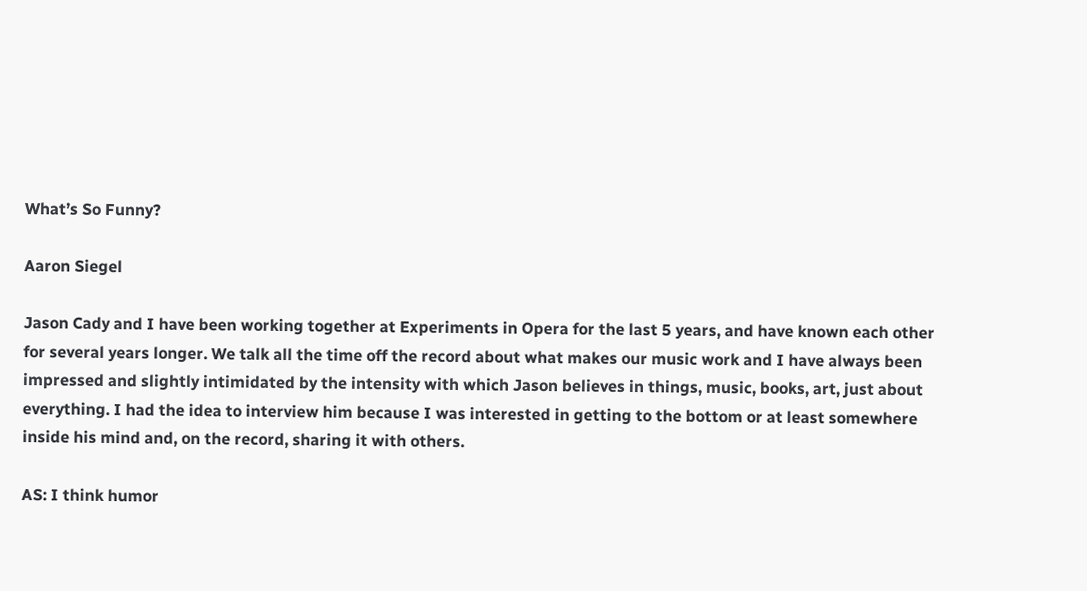What’s So Funny?

Aaron Siegel

Jason Cady and I have been working together at Experiments in Opera for the last 5 years, and have known each other for several years longer. We talk all the time off the record about what makes our music work and I have always been impressed and slightly intimidated by the intensity with which Jason believes in things, music, books, art, just about everything. I had the idea to interview him because I was interested in getting to the bottom or at least somewhere inside his mind and, on the record, sharing it with others.

AS: I think humor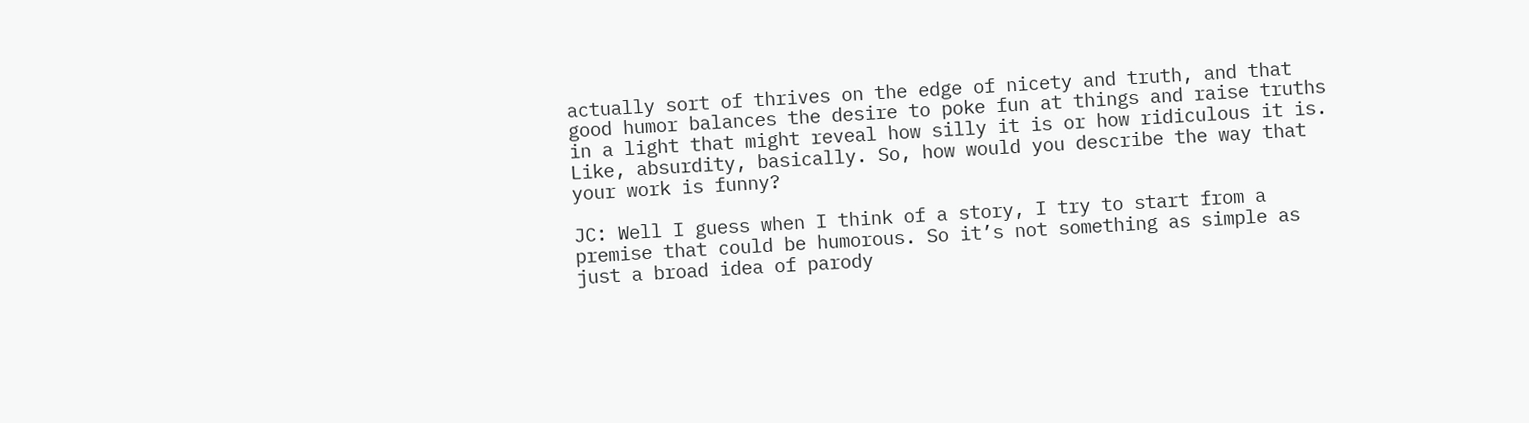actually sort of thrives on the edge of nicety and truth, and that good humor balances the desire to poke fun at things and raise truths in a light that might reveal how silly it is or how ridiculous it is. Like, absurdity, basically. So, how would you describe the way that your work is funny?

JC: Well I guess when I think of a story, I try to start from a premise that could be humorous. So it’s not something as simple as just a broad idea of parody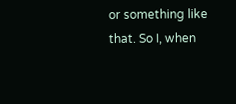or something like that. So I, when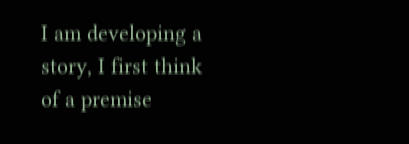I am developing a story, I first think of a premise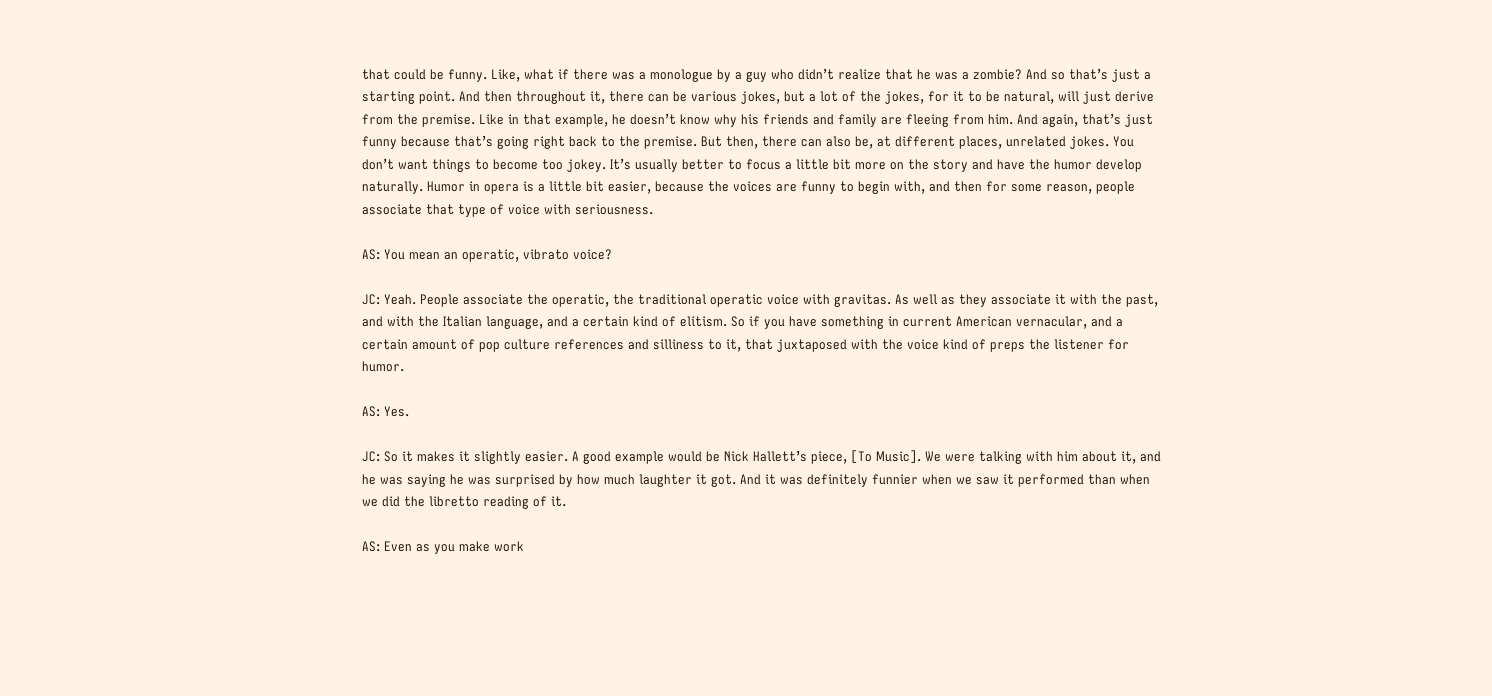that could be funny. Like, what if there was a monologue by a guy who didn’t realize that he was a zombie? And so that’s just a starting point. And then throughout it, there can be various jokes, but a lot of the jokes, for it to be natural, will just derive from the premise. Like in that example, he doesn’t know why his friends and family are fleeing from him. And again, that’s just funny because that’s going right back to the premise. But then, there can also be, at different places, unrelated jokes. You don’t want things to become too jokey. It’s usually better to focus a little bit more on the story and have the humor develop naturally. Humor in opera is a little bit easier, because the voices are funny to begin with, and then for some reason, people associate that type of voice with seriousness.

AS: You mean an operatic, vibrato voice?

JC: Yeah. People associate the operatic, the traditional operatic voice with gravitas. As well as they associate it with the past, and with the Italian language, and a certain kind of elitism. So if you have something in current American vernacular, and a certain amount of pop culture references and silliness to it, that juxtaposed with the voice kind of preps the listener for humor.

AS: Yes.

JC: So it makes it slightly easier. A good example would be Nick Hallett’s piece, [To Music]. We were talking with him about it, and he was saying he was surprised by how much laughter it got. And it was definitely funnier when we saw it performed than when we did the libretto reading of it.

AS: Even as you make work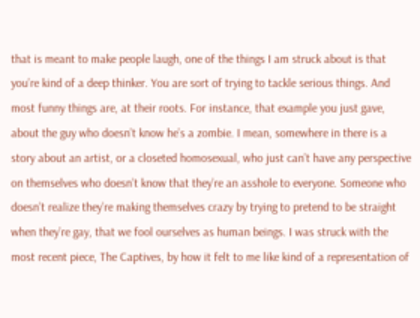that is meant to make people laugh, one of the things I am struck about is that you’re kind of a deep thinker. You are sort of trying to tackle serious things. And most funny things are, at their roots. For instance, that example you just gave, about the guy who doesn’t know he’s a zombie. I mean, somewhere in there is a story about an artist, or a closeted homosexual, who just can’t have any perspective on themselves who doesn’t know that they’re an asshole to everyone. Someone who doesn’t realize they’re making themselves crazy by trying to pretend to be straight when they’re gay, that we fool ourselves as human beings. I was struck with the most recent piece, The Captives, by how it felt to me like kind of a representation of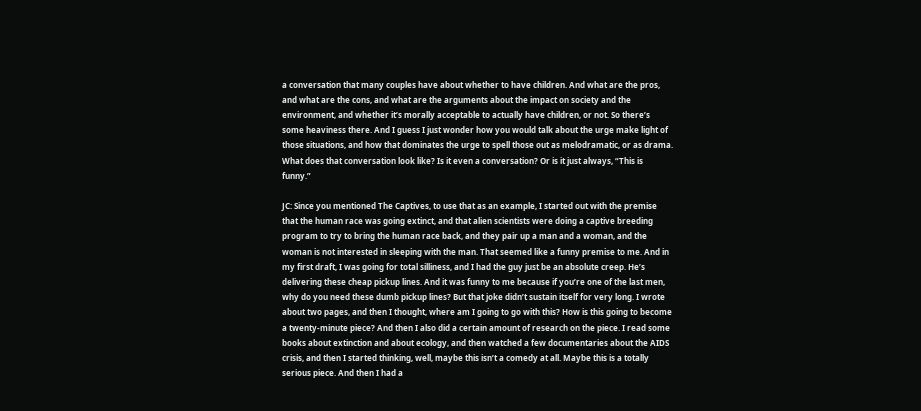a conversation that many couples have about whether to have children. And what are the pros, and what are the cons, and what are the arguments about the impact on society and the environment, and whether it’s morally acceptable to actually have children, or not. So there’s some heaviness there. And I guess I just wonder how you would talk about the urge make light of those situations, and how that dominates the urge to spell those out as melodramatic, or as drama. What does that conversation look like? Is it even a conversation? Or is it just always, “This is funny.”

JC: Since you mentioned The Captives, to use that as an example, I started out with the premise that the human race was going extinct, and that alien scientists were doing a captive breeding program to try to bring the human race back, and they pair up a man and a woman, and the woman is not interested in sleeping with the man. That seemed like a funny premise to me. And in my first draft, I was going for total silliness, and I had the guy just be an absolute creep. He’s delivering these cheap pickup lines. And it was funny to me because if you’re one of the last men, why do you need these dumb pickup lines? But that joke didn’t sustain itself for very long. I wrote about two pages, and then I thought, where am I going to go with this? How is this going to become a twenty-minute piece? And then I also did a certain amount of research on the piece. I read some books about extinction and about ecology, and then watched a few documentaries about the AIDS crisis, and then I started thinking, well, maybe this isn’t a comedy at all. Maybe this is a totally serious piece. And then I had a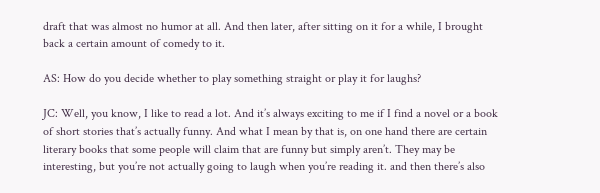draft that was almost no humor at all. And then later, after sitting on it for a while, I brought back a certain amount of comedy to it.

AS: How do you decide whether to play something straight or play it for laughs?

JC: Well, you know, I like to read a lot. And it’s always exciting to me if I find a novel or a book of short stories that’s actually funny. And what I mean by that is, on one hand there are certain literary books that some people will claim that are funny but simply aren’t. They may be interesting, but you’re not actually going to laugh when you’re reading it. and then there’s also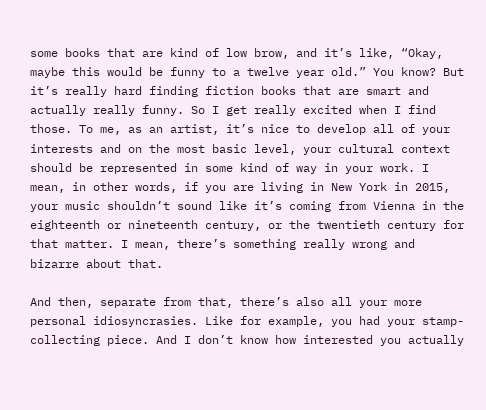some books that are kind of low brow, and it’s like, “Okay, maybe this would be funny to a twelve year old.” You know? But it’s really hard finding fiction books that are smart and actually really funny. So I get really excited when I find those. To me, as an artist, it’s nice to develop all of your interests and on the most basic level, your cultural context should be represented in some kind of way in your work. I mean, in other words, if you are living in New York in 2015, your music shouldn’t sound like it’s coming from Vienna in the eighteenth or nineteenth century, or the twentieth century for that matter. I mean, there’s something really wrong and bizarre about that.

And then, separate from that, there’s also all your more personal idiosyncrasies. Like for example, you had your stamp-collecting piece. And I don’t know how interested you actually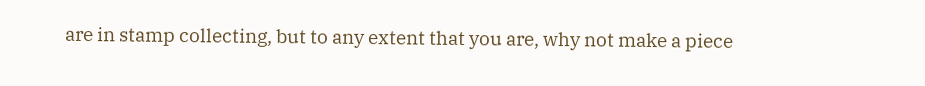are in stamp collecting, but to any extent that you are, why not make a piece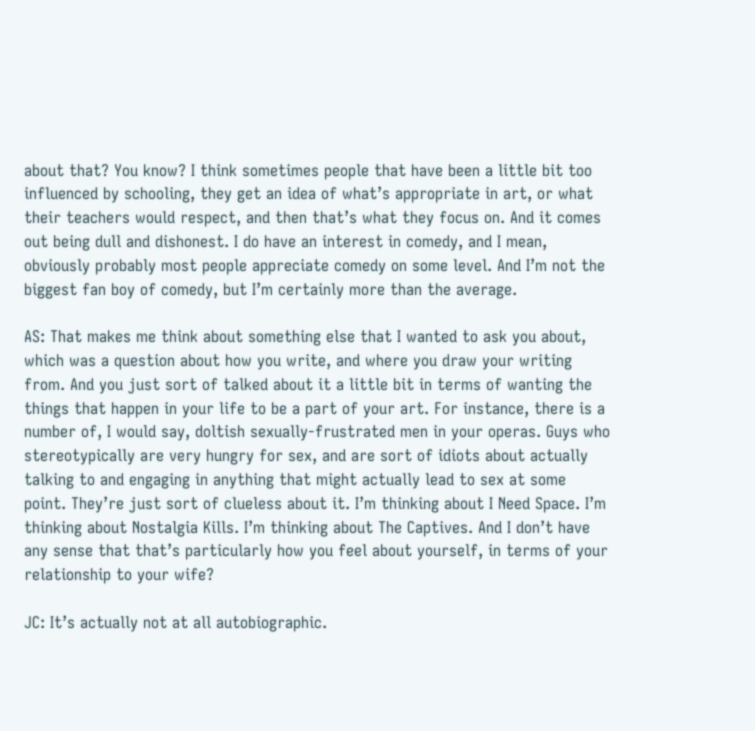about that? You know? I think sometimes people that have been a little bit too influenced by schooling, they get an idea of what’s appropriate in art, or what their teachers would respect, and then that’s what they focus on. And it comes out being dull and dishonest. I do have an interest in comedy, and I mean, obviously probably most people appreciate comedy on some level. And I’m not the biggest fan boy of comedy, but I’m certainly more than the average.

AS: That makes me think about something else that I wanted to ask you about, which was a question about how you write, and where you draw your writing from. And you just sort of talked about it a little bit in terms of wanting the things that happen in your life to be a part of your art. For instance, there is a number of, I would say, doltish sexually-frustrated men in your operas. Guys who stereotypically are very hungry for sex, and are sort of idiots about actually talking to and engaging in anything that might actually lead to sex at some point. They’re just sort of clueless about it. I’m thinking about I Need Space. I’m thinking about Nostalgia Kills. I’m thinking about The Captives. And I don’t have any sense that that’s particularly how you feel about yourself, in terms of your relationship to your wife?

JC: It’s actually not at all autobiographic.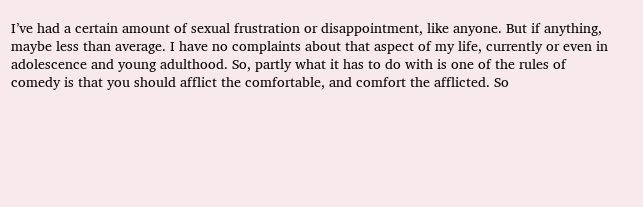I’ve had a certain amount of sexual frustration or disappointment, like anyone. But if anything, maybe less than average. I have no complaints about that aspect of my life, currently or even in adolescence and young adulthood. So, partly what it has to do with is one of the rules of comedy is that you should afflict the comfortable, and comfort the afflicted. So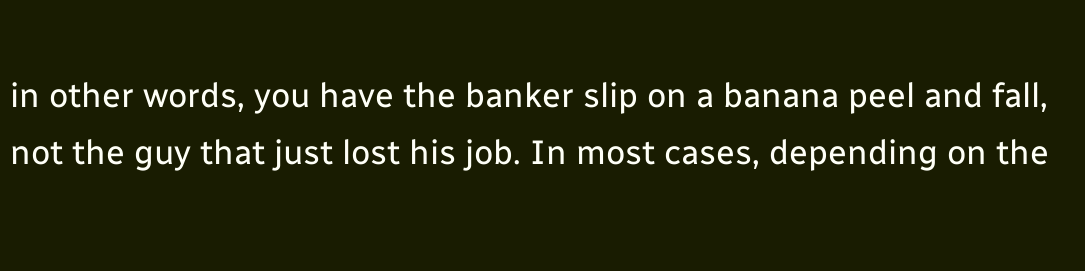in other words, you have the banker slip on a banana peel and fall, not the guy that just lost his job. In most cases, depending on the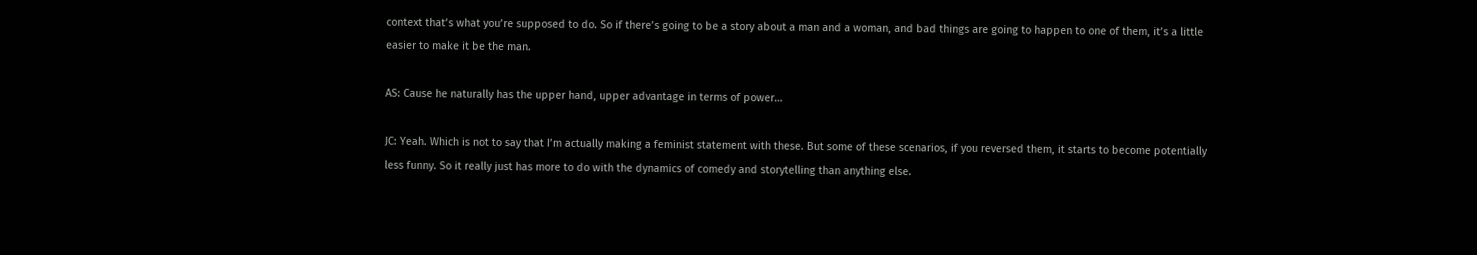context that’s what you’re supposed to do. So if there’s going to be a story about a man and a woman, and bad things are going to happen to one of them, it’s a little easier to make it be the man.

AS: Cause he naturally has the upper hand, upper advantage in terms of power…

JC: Yeah. Which is not to say that I’m actually making a feminist statement with these. But some of these scenarios, if you reversed them, it starts to become potentially less funny. So it really just has more to do with the dynamics of comedy and storytelling than anything else.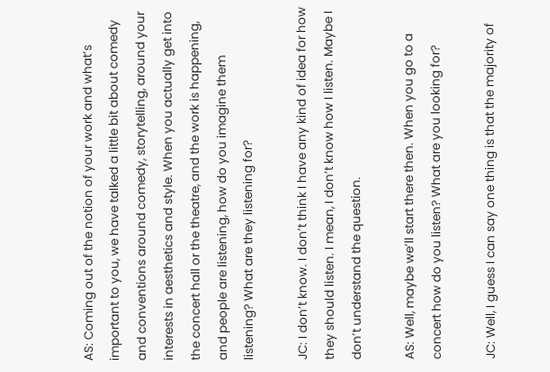AS: Coming out of the notion of your work and what’s important to you, we have talked a little bit about comedy and conventions around comedy, storytelling, around your interests in aesthetics and style. When you actually get into the concert hall or the theatre, and the work is happening, and people are listening, how do you imagine them listening? What are they listening for?

JC: I don’t know. I don’t think I have any kind of idea for how they should listen. I mean, I don’t know how I listen. Maybe I don’t understand the question.

AS: Well, maybe we’ll start there then. When you go to a concert how do you listen? What are you looking for?

JC: Well, I guess I can say one thing is that the majority of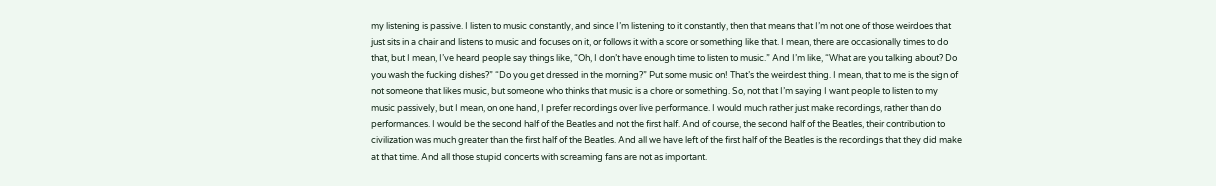my listening is passive. I listen to music constantly, and since I’m listening to it constantly, then that means that I’m not one of those weirdoes that just sits in a chair and listens to music and focuses on it, or follows it with a score or something like that. I mean, there are occasionally times to do that, but I mean, I’ve heard people say things like, “Oh, I don’t have enough time to listen to music.” And I’m like, “What are you talking about? Do you wash the fucking dishes?” “Do you get dressed in the morning?” Put some music on! That’s the weirdest thing. I mean, that to me is the sign of not someone that likes music, but someone who thinks that music is a chore or something. So, not that I’m saying I want people to listen to my music passively, but I mean, on one hand, I prefer recordings over live performance. I would much rather just make recordings, rather than do performances. I would be the second half of the Beatles and not the first half. And of course, the second half of the Beatles, their contribution to civilization was much greater than the first half of the Beatles. And all we have left of the first half of the Beatles is the recordings that they did make at that time. And all those stupid concerts with screaming fans are not as important.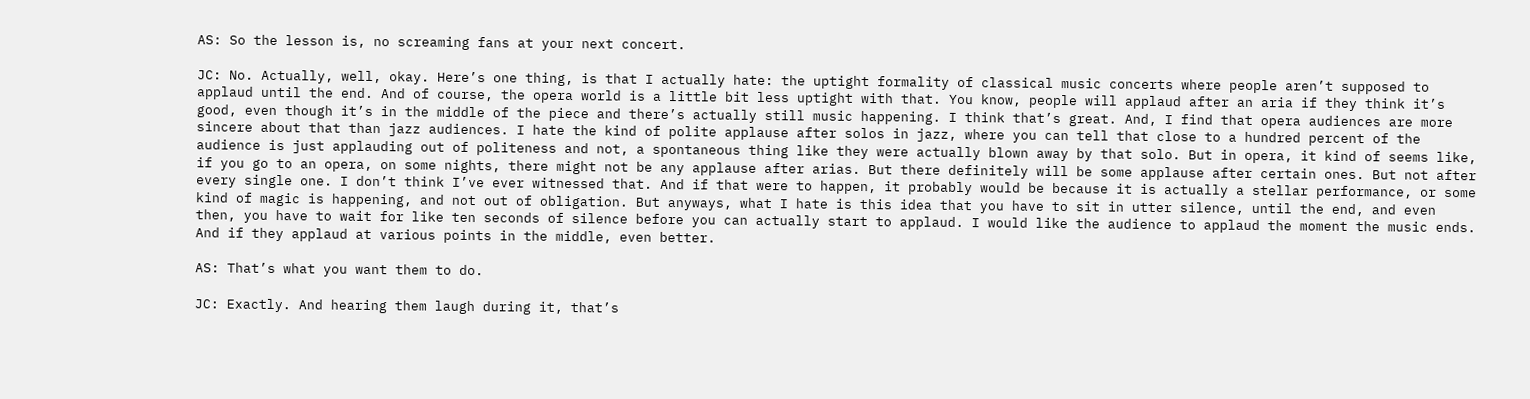AS: So the lesson is, no screaming fans at your next concert.

JC: No. Actually, well, okay. Here’s one thing, is that I actually hate: the uptight formality of classical music concerts where people aren’t supposed to applaud until the end. And of course, the opera world is a little bit less uptight with that. You know, people will applaud after an aria if they think it’s good, even though it’s in the middle of the piece and there’s actually still music happening. I think that’s great. And, I find that opera audiences are more sincere about that than jazz audiences. I hate the kind of polite applause after solos in jazz, where you can tell that close to a hundred percent of the audience is just applauding out of politeness and not, a spontaneous thing like they were actually blown away by that solo. But in opera, it kind of seems like, if you go to an opera, on some nights, there might not be any applause after arias. But there definitely will be some applause after certain ones. But not after every single one. I don’t think I’ve ever witnessed that. And if that were to happen, it probably would be because it is actually a stellar performance, or some kind of magic is happening, and not out of obligation. But anyways, what I hate is this idea that you have to sit in utter silence, until the end, and even then, you have to wait for like ten seconds of silence before you can actually start to applaud. I would like the audience to applaud the moment the music ends. And if they applaud at various points in the middle, even better.

AS: That’s what you want them to do.

JC: Exactly. And hearing them laugh during it, that’s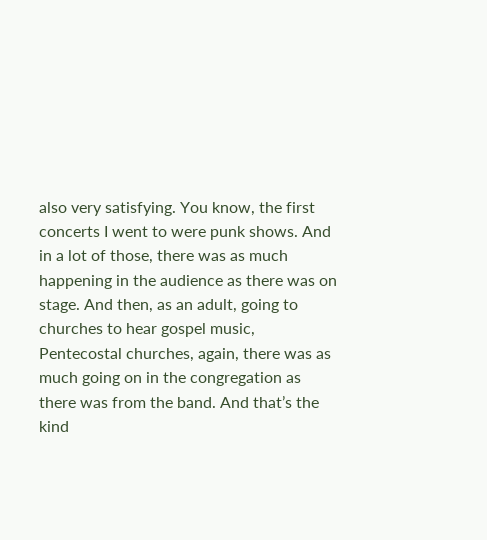also very satisfying. You know, the first concerts I went to were punk shows. And in a lot of those, there was as much happening in the audience as there was on stage. And then, as an adult, going to churches to hear gospel music, Pentecostal churches, again, there was as much going on in the congregation as there was from the band. And that’s the kind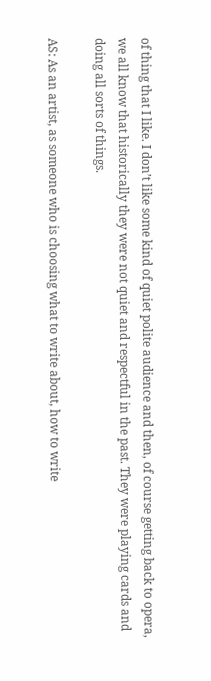of thing that I like. I don’t like some kind of quiet polite audience and then, of course getting back to opera, we all know that historically they were not quiet and respectful in the past. They were playing cards and doing all sorts of things.

AS: As an artist, as someone who is choosing what to write about, how to write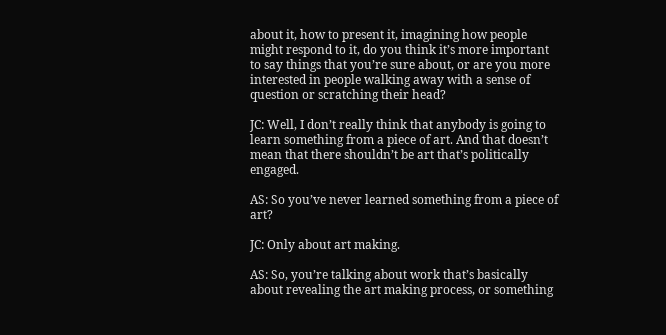about it, how to present it, imagining how people might respond to it, do you think it’s more important to say things that you’re sure about, or are you more interested in people walking away with a sense of question or scratching their head?

JC: Well, I don’t really think that anybody is going to learn something from a piece of art. And that doesn’t mean that there shouldn’t be art that’s politically engaged.

AS: So you’ve never learned something from a piece of art?

JC: Only about art making.

AS: So, you’re talking about work that’s basically about revealing the art making process, or something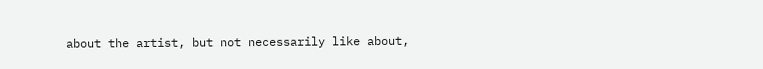about the artist, but not necessarily like about,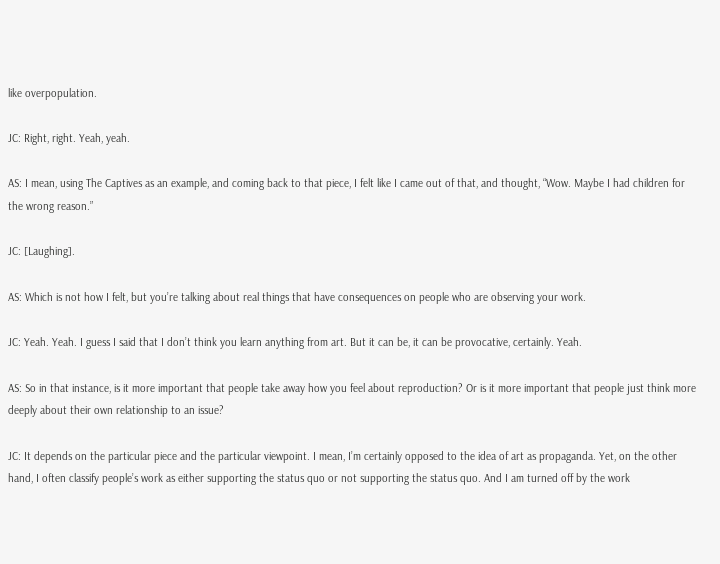like overpopulation.

JC: Right, right. Yeah, yeah.

AS: I mean, using The Captives as an example, and coming back to that piece, I felt like I came out of that, and thought, “Wow. Maybe I had children for the wrong reason.”

JC: [Laughing].

AS: Which is not how I felt, but you’re talking about real things that have consequences on people who are observing your work.

JC: Yeah. Yeah. I guess I said that I don’t think you learn anything from art. But it can be, it can be provocative, certainly. Yeah.

AS: So in that instance, is it more important that people take away how you feel about reproduction? Or is it more important that people just think more deeply about their own relationship to an issue?

JC: It depends on the particular piece and the particular viewpoint. I mean, I’m certainly opposed to the idea of art as propaganda. Yet, on the other hand, I often classify people’s work as either supporting the status quo or not supporting the status quo. And I am turned off by the work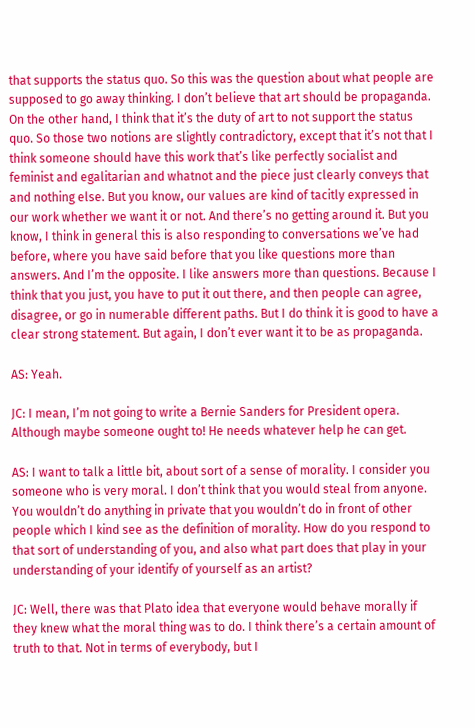that supports the status quo. So this was the question about what people are supposed to go away thinking. I don’t believe that art should be propaganda. On the other hand, I think that it’s the duty of art to not support the status quo. So those two notions are slightly contradictory, except that it’s not that I think someone should have this work that’s like perfectly socialist and feminist and egalitarian and whatnot and the piece just clearly conveys that and nothing else. But you know, our values are kind of tacitly expressed in our work whether we want it or not. And there’s no getting around it. But you know, I think in general this is also responding to conversations we’ve had before, where you have said before that you like questions more than answers. And I’m the opposite. I like answers more than questions. Because I think that you just, you have to put it out there, and then people can agree, disagree, or go in numerable different paths. But I do think it is good to have a clear strong statement. But again, I don’t ever want it to be as propaganda.

AS: Yeah.

JC: I mean, I’m not going to write a Bernie Sanders for President opera. Although maybe someone ought to! He needs whatever help he can get.

AS: I want to talk a little bit, about sort of a sense of morality. I consider you someone who is very moral. I don’t think that you would steal from anyone. You wouldn’t do anything in private that you wouldn’t do in front of other people which I kind see as the definition of morality. How do you respond to that sort of understanding of you, and also what part does that play in your understanding of your identify of yourself as an artist?

JC: Well, there was that Plato idea that everyone would behave morally if they knew what the moral thing was to do. I think there’s a certain amount of truth to that. Not in terms of everybody, but I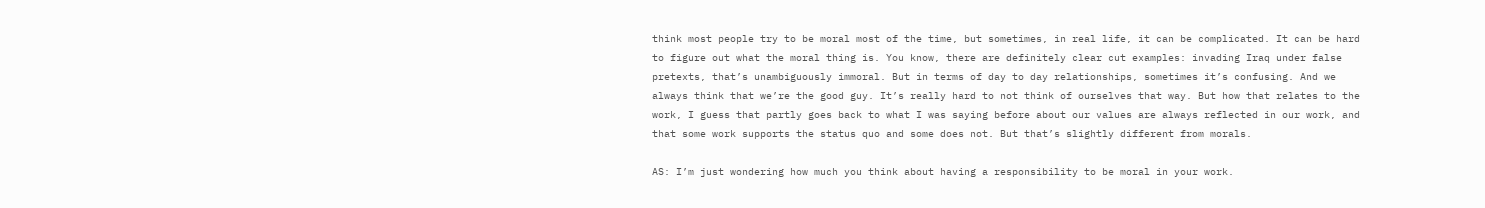think most people try to be moral most of the time, but sometimes, in real life, it can be complicated. It can be hard to figure out what the moral thing is. You know, there are definitely clear cut examples: invading Iraq under false pretexts, that’s unambiguously immoral. But in terms of day to day relationships, sometimes it’s confusing. And we always think that we’re the good guy. It’s really hard to not think of ourselves that way. But how that relates to the work, I guess that partly goes back to what I was saying before about our values are always reflected in our work, and that some work supports the status quo and some does not. But that’s slightly different from morals.

AS: I’m just wondering how much you think about having a responsibility to be moral in your work.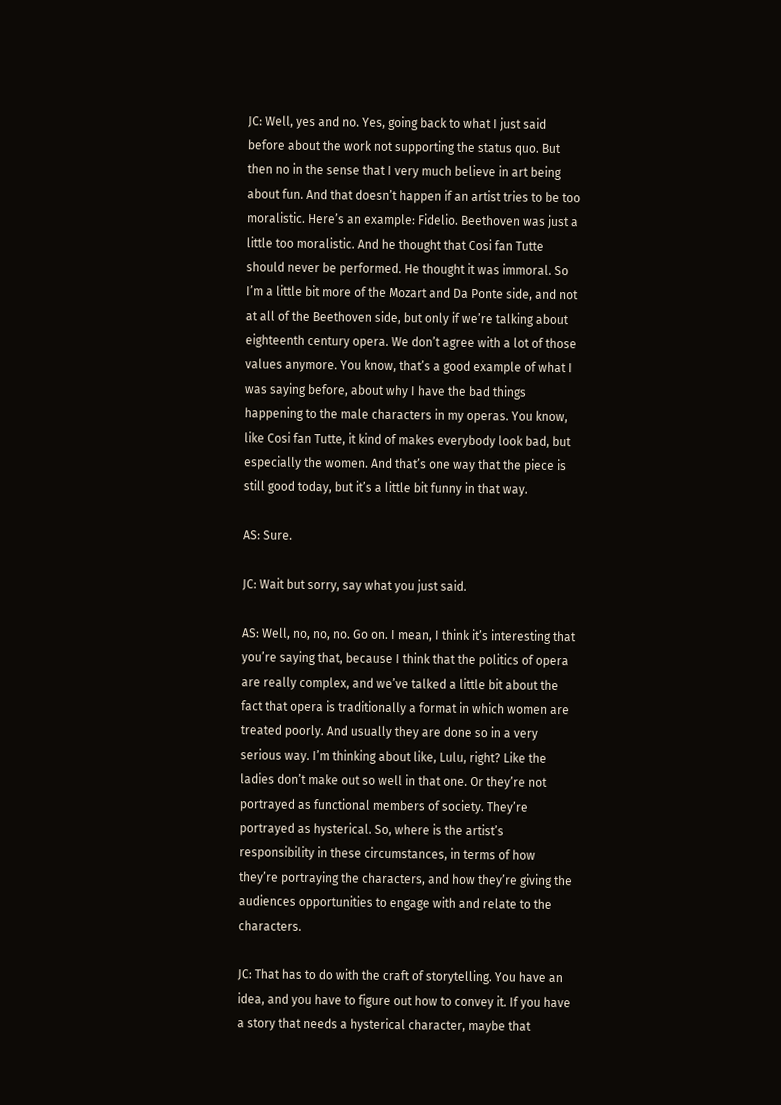JC: Well, yes and no. Yes, going back to what I just said before about the work not supporting the status quo. But then no in the sense that I very much believe in art being about fun. And that doesn’t happen if an artist tries to be too moralistic. Here’s an example: Fidelio. Beethoven was just a little too moralistic. And he thought that Cosi fan Tutte should never be performed. He thought it was immoral. So I’m a little bit more of the Mozart and Da Ponte side, and not at all of the Beethoven side, but only if we’re talking about eighteenth century opera. We don’t agree with a lot of those values anymore. You know, that’s a good example of what I was saying before, about why I have the bad things happening to the male characters in my operas. You know, like Cosi fan Tutte, it kind of makes everybody look bad, but especially the women. And that’s one way that the piece is still good today, but it’s a little bit funny in that way.

AS: Sure.

JC: Wait but sorry, say what you just said.

AS: Well, no, no, no. Go on. I mean, I think it’s interesting that you’re saying that, because I think that the politics of opera are really complex, and we’ve talked a little bit about the fact that opera is traditionally a format in which women are treated poorly. And usually they are done so in a very serious way. I’m thinking about like, Lulu, right? Like the ladies don’t make out so well in that one. Or they’re not portrayed as functional members of society. They’re portrayed as hysterical. So, where is the artist’s responsibility in these circumstances, in terms of how they’re portraying the characters, and how they’re giving the audiences opportunities to engage with and relate to the characters.

JC: That has to do with the craft of storytelling. You have an idea, and you have to figure out how to convey it. If you have a story that needs a hysterical character, maybe that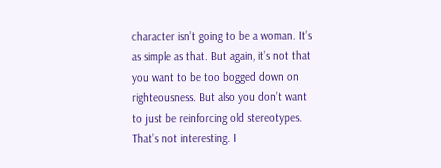character isn’t going to be a woman. It’s as simple as that. But again, it’s not that you want to be too bogged down on righteousness. But also you don’t want to just be reinforcing old stereotypes. That’s not interesting. I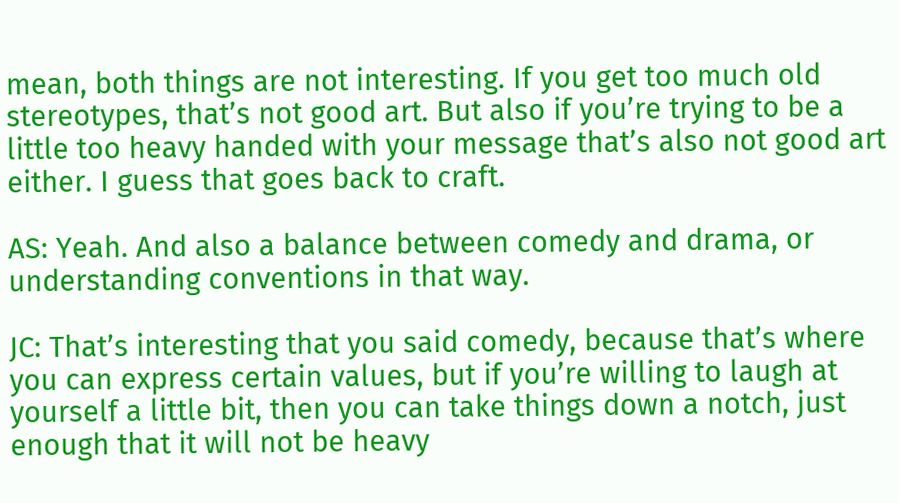mean, both things are not interesting. If you get too much old stereotypes, that’s not good art. But also if you’re trying to be a little too heavy handed with your message that’s also not good art either. I guess that goes back to craft.

AS: Yeah. And also a balance between comedy and drama, or understanding conventions in that way.

JC: That’s interesting that you said comedy, because that’s where you can express certain values, but if you’re willing to laugh at yourself a little bit, then you can take things down a notch, just enough that it will not be heavy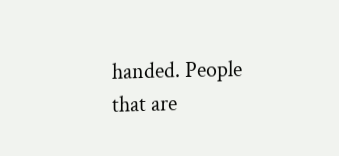handed. People that are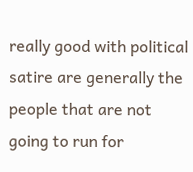really good with political satire are generally the people that are not going to run for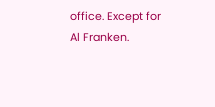office. Except for Al Franken.